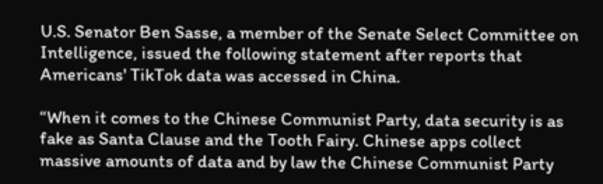U.S. Senator Ben Sasse, a member of the Senate Select Committee on Intelligence, issued the following statement after reports that Americans' TikTok data was accessed in China.

“When it comes to the Chinese Communist Party, data security is as fake as Santa Clause and the Tooth Fairy. Chinese apps collect massive amounts of data and by law the Chinese Communist Party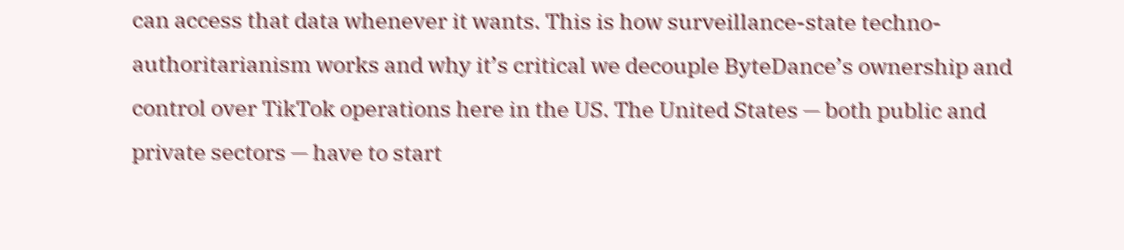can access that data whenever it wants. This is how surveillance-state techno-authoritarianism works and why it’s critical we decouple ByteDance’s ownership and control over TikTok operations here in the US. The United States — both public and private sectors — have to start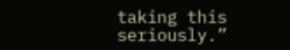taking this seriously.”